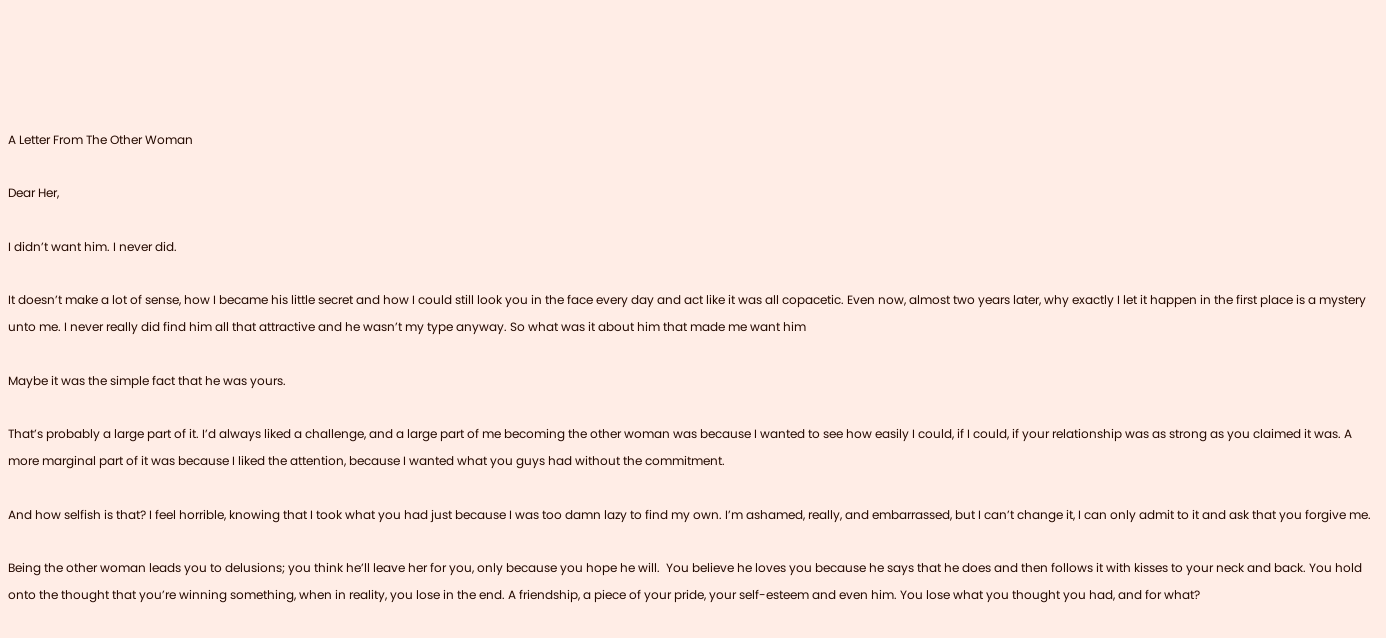A Letter From The Other Woman

Dear Her,

I didn’t want him. I never did.

It doesn’t make a lot of sense, how I became his little secret and how I could still look you in the face every day and act like it was all copacetic. Even now, almost two years later, why exactly I let it happen in the first place is a mystery unto me. I never really did find him all that attractive and he wasn’t my type anyway. So what was it about him that made me want him

Maybe it was the simple fact that he was yours.

That’s probably a large part of it. I’d always liked a challenge, and a large part of me becoming the other woman was because I wanted to see how easily I could, if I could, if your relationship was as strong as you claimed it was. A more marginal part of it was because I liked the attention, because I wanted what you guys had without the commitment.

And how selfish is that? I feel horrible, knowing that I took what you had just because I was too damn lazy to find my own. I’m ashamed, really, and embarrassed, but I can’t change it, I can only admit to it and ask that you forgive me.

Being the other woman leads you to delusions; you think he’ll leave her for you, only because you hope he will.  You believe he loves you because he says that he does and then follows it with kisses to your neck and back. You hold onto the thought that you’re winning something, when in reality, you lose in the end. A friendship, a piece of your pride, your self-esteem and even him. You lose what you thought you had, and for what?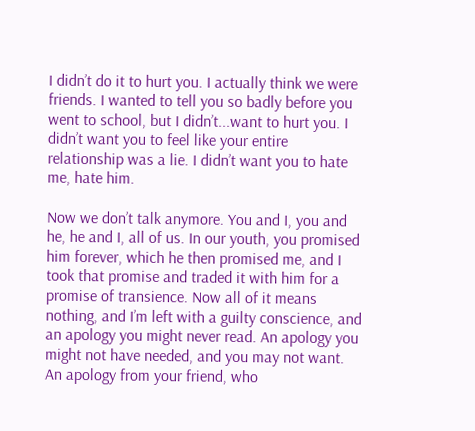I didn’t do it to hurt you. I actually think we were friends. I wanted to tell you so badly before you went to school, but I didn’t...want to hurt you. I didn’t want you to feel like your entire relationship was a lie. I didn’t want you to hate me, hate him.

Now we don’t talk anymore. You and I, you and he, he and I, all of us. In our youth, you promised him forever, which he then promised me, and I took that promise and traded it with him for a promise of transience. Now all of it means nothing, and I’m left with a guilty conscience, and an apology you might never read. An apology you might not have needed, and you may not want. An apology from your friend, who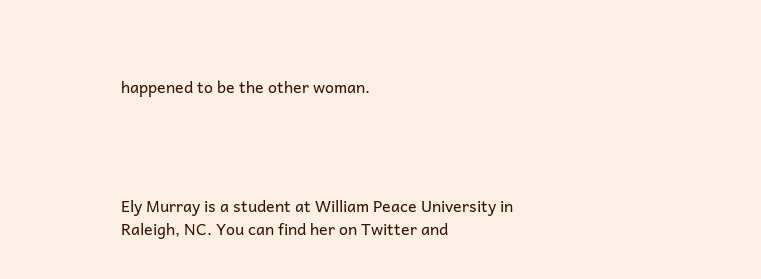happened to be the other woman.




Ely Murray is a student at William Peace University in Raleigh, NC. You can find her on Twitter and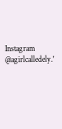Instagram @agirlcalledely.'